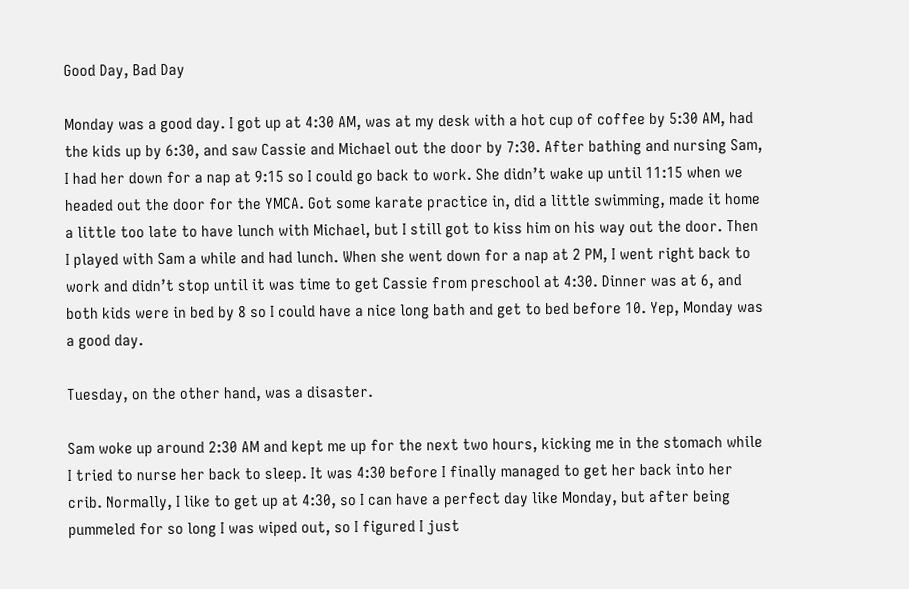Good Day, Bad Day

Monday was a good day. I got up at 4:30 AM, was at my desk with a hot cup of coffee by 5:30 AM, had the kids up by 6:30, and saw Cassie and Michael out the door by 7:30. After bathing and nursing Sam, I had her down for a nap at 9:15 so I could go back to work. She didn’t wake up until 11:15 when we headed out the door for the YMCA. Got some karate practice in, did a little swimming, made it home a little too late to have lunch with Michael, but I still got to kiss him on his way out the door. Then I played with Sam a while and had lunch. When she went down for a nap at 2 PM, I went right back to work and didn’t stop until it was time to get Cassie from preschool at 4:30. Dinner was at 6, and both kids were in bed by 8 so I could have a nice long bath and get to bed before 10. Yep, Monday was a good day.

Tuesday, on the other hand, was a disaster.

Sam woke up around 2:30 AM and kept me up for the next two hours, kicking me in the stomach while I tried to nurse her back to sleep. It was 4:30 before I finally managed to get her back into her crib. Normally, I like to get up at 4:30, so I can have a perfect day like Monday, but after being pummeled for so long I was wiped out, so I figured I just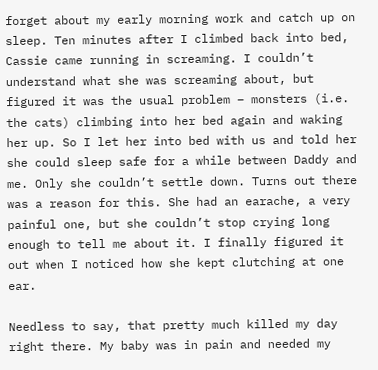forget about my early morning work and catch up on sleep. Ten minutes after I climbed back into bed, Cassie came running in screaming. I couldn’t understand what she was screaming about, but figured it was the usual problem – monsters (i.e. the cats) climbing into her bed again and waking her up. So I let her into bed with us and told her she could sleep safe for a while between Daddy and me. Only she couldn’t settle down. Turns out there was a reason for this. She had an earache, a very painful one, but she couldn’t stop crying long enough to tell me about it. I finally figured it out when I noticed how she kept clutching at one ear.

Needless to say, that pretty much killed my day right there. My baby was in pain and needed my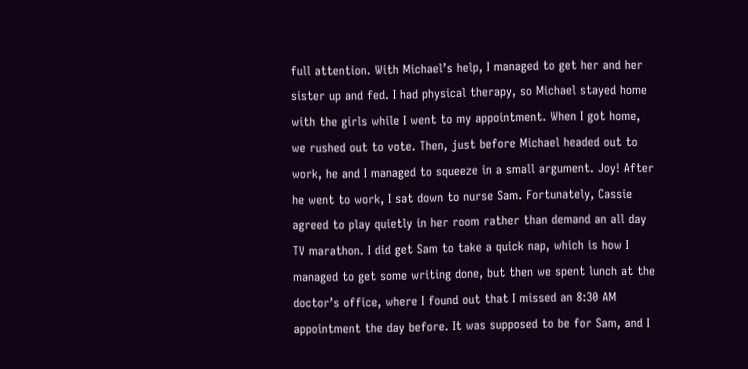full attention. With Michael’s help, I managed to get her and her sister up and fed. I had physical therapy, so Michael stayed home with the girls while I went to my appointment. When I got home, we rushed out to vote. Then, just before Michael headed out to work, he and I managed to squeeze in a small argument. Joy! After he went to work, I sat down to nurse Sam. Fortunately, Cassie agreed to play quietly in her room rather than demand an all day TV marathon. I did get Sam to take a quick nap, which is how I managed to get some writing done, but then we spent lunch at the doctor’s office, where I found out that I missed an 8:30 AM appointment the day before. It was supposed to be for Sam, and I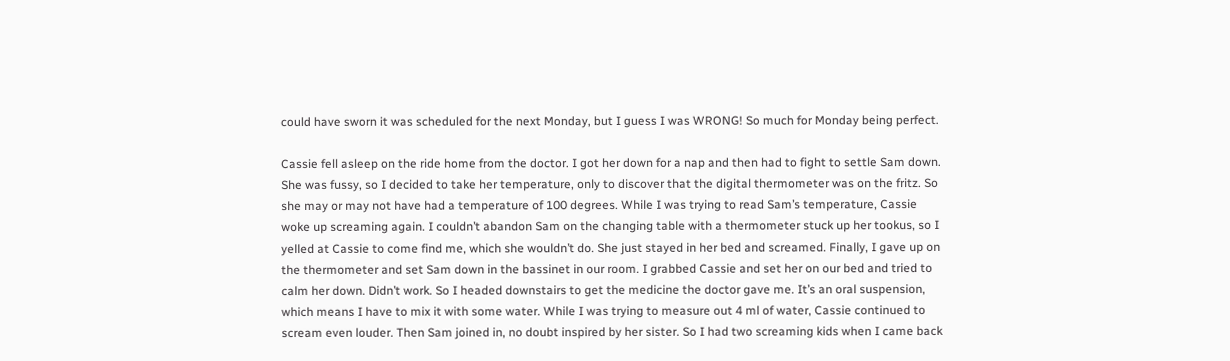could have sworn it was scheduled for the next Monday, but I guess I was WRONG! So much for Monday being perfect.

Cassie fell asleep on the ride home from the doctor. I got her down for a nap and then had to fight to settle Sam down. She was fussy, so I decided to take her temperature, only to discover that the digital thermometer was on the fritz. So she may or may not have had a temperature of 100 degrees. While I was trying to read Sam’s temperature, Cassie woke up screaming again. I couldn’t abandon Sam on the changing table with a thermometer stuck up her tookus, so I yelled at Cassie to come find me, which she wouldn’t do. She just stayed in her bed and screamed. Finally, I gave up on the thermometer and set Sam down in the bassinet in our room. I grabbed Cassie and set her on our bed and tried to calm her down. Didn’t work. So I headed downstairs to get the medicine the doctor gave me. It’s an oral suspension, which means I have to mix it with some water. While I was trying to measure out 4 ml of water, Cassie continued to scream even louder. Then Sam joined in, no doubt inspired by her sister. So I had two screaming kids when I came back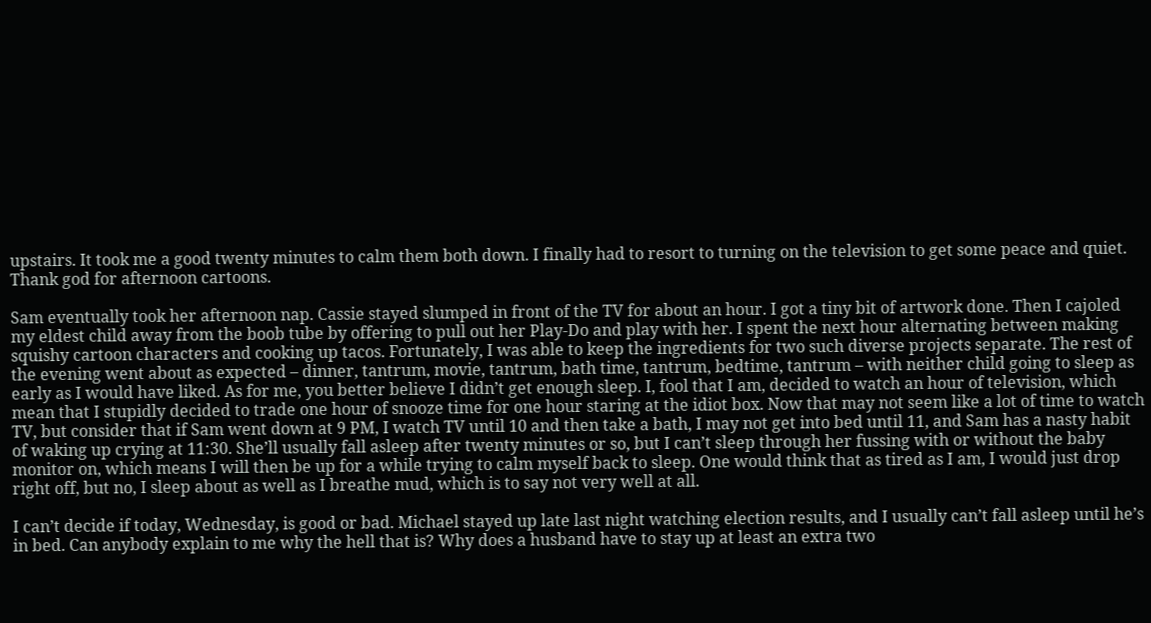upstairs. It took me a good twenty minutes to calm them both down. I finally had to resort to turning on the television to get some peace and quiet. Thank god for afternoon cartoons.

Sam eventually took her afternoon nap. Cassie stayed slumped in front of the TV for about an hour. I got a tiny bit of artwork done. Then I cajoled my eldest child away from the boob tube by offering to pull out her Play-Do and play with her. I spent the next hour alternating between making squishy cartoon characters and cooking up tacos. Fortunately, I was able to keep the ingredients for two such diverse projects separate. The rest of the evening went about as expected – dinner, tantrum, movie, tantrum, bath time, tantrum, bedtime, tantrum – with neither child going to sleep as early as I would have liked. As for me, you better believe I didn’t get enough sleep. I, fool that I am, decided to watch an hour of television, which mean that I stupidly decided to trade one hour of snooze time for one hour staring at the idiot box. Now that may not seem like a lot of time to watch TV, but consider that if Sam went down at 9 PM, I watch TV until 10 and then take a bath, I may not get into bed until 11, and Sam has a nasty habit of waking up crying at 11:30. She’ll usually fall asleep after twenty minutes or so, but I can’t sleep through her fussing with or without the baby monitor on, which means I will then be up for a while trying to calm myself back to sleep. One would think that as tired as I am, I would just drop right off, but no, I sleep about as well as I breathe mud, which is to say not very well at all.

I can’t decide if today, Wednesday, is good or bad. Michael stayed up late last night watching election results, and I usually can’t fall asleep until he’s in bed. Can anybody explain to me why the hell that is? Why does a husband have to stay up at least an extra two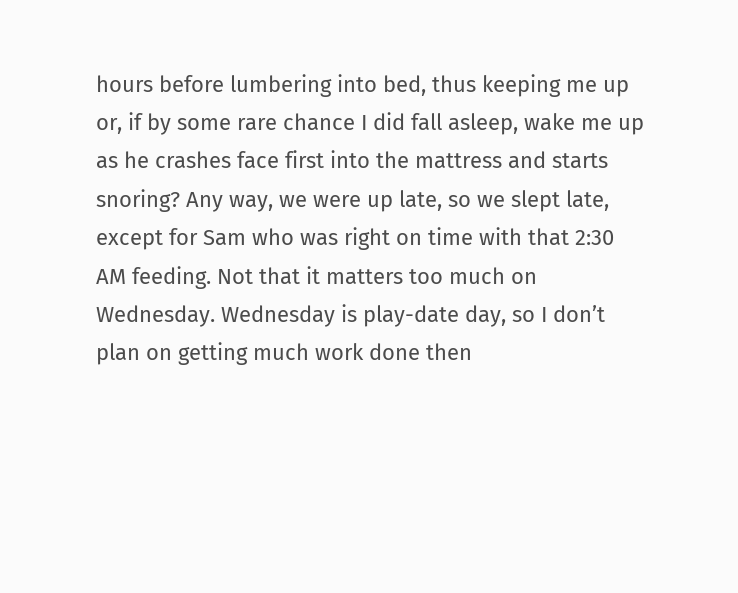hours before lumbering into bed, thus keeping me up or, if by some rare chance I did fall asleep, wake me up as he crashes face first into the mattress and starts snoring? Any way, we were up late, so we slept late, except for Sam who was right on time with that 2:30 AM feeding. Not that it matters too much on Wednesday. Wednesday is play-date day, so I don’t plan on getting much work done then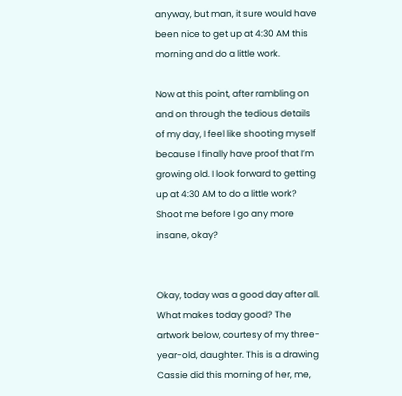anyway, but man, it sure would have been nice to get up at 4:30 AM this morning and do a little work.

Now at this point, after rambling on and on through the tedious details of my day, I feel like shooting myself because I finally have proof that I’m growing old. I look forward to getting up at 4:30 AM to do a little work? Shoot me before I go any more insane, okay?


Okay, today was a good day after all. What makes today good? The artwork below, courtesy of my three-year-old, daughter. This is a drawing Cassie did this morning of her, me,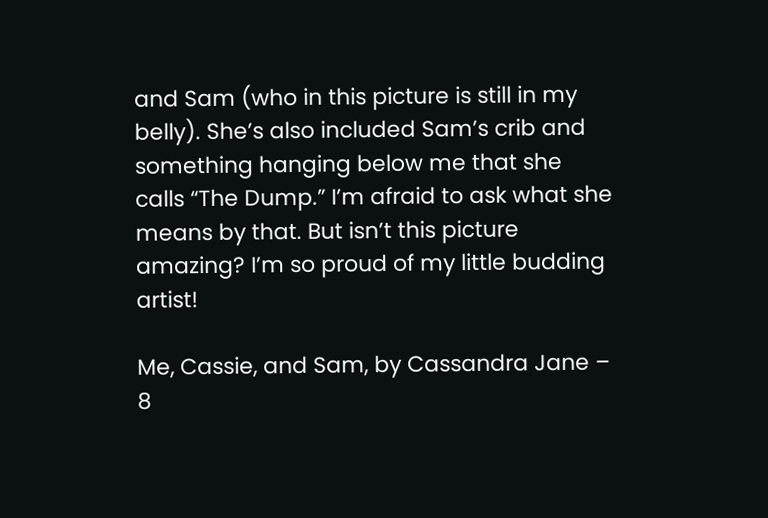and Sam (who in this picture is still in my belly). She’s also included Sam’s crib and something hanging below me that she calls “The Dump.” I’m afraid to ask what she means by that. But isn’t this picture amazing? I’m so proud of my little budding artist!

Me, Cassie, and Sam, by Cassandra Jane – 8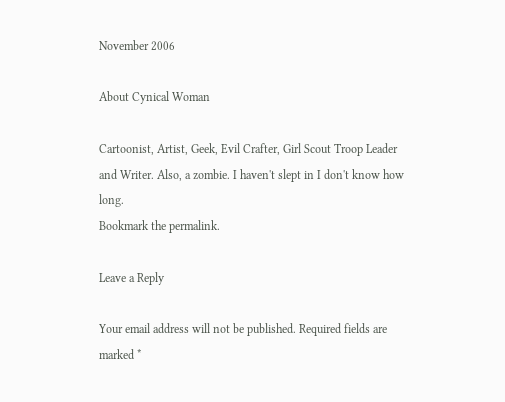November 2006

About Cynical Woman

Cartoonist, Artist, Geek, Evil Crafter, Girl Scout Troop Leader and Writer. Also, a zombie. I haven't slept in I don't know how long.
Bookmark the permalink.

Leave a Reply

Your email address will not be published. Required fields are marked *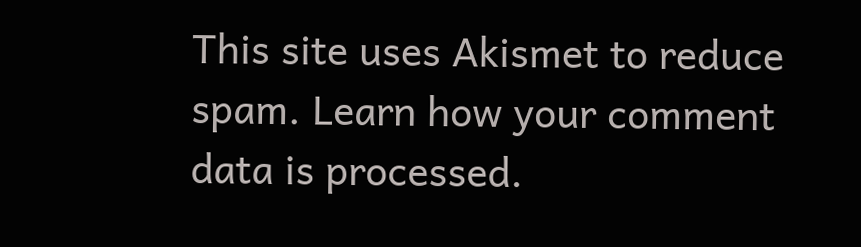This site uses Akismet to reduce spam. Learn how your comment data is processed.